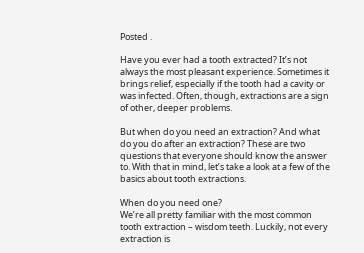Posted .

Have you ever had a tooth extracted? It’s not always the most pleasant experience. Sometimes it brings relief, especially if the tooth had a cavity or was infected. Often, though, extractions are a sign of other, deeper problems.

But when do you need an extraction? And what do you do after an extraction? These are two questions that everyone should know the answer to. With that in mind, let’s take a look at a few of the basics about tooth extractions.

When do you need one?
We’re all pretty familiar with the most common tooth extraction – wisdom teeth. Luckily, not every extraction is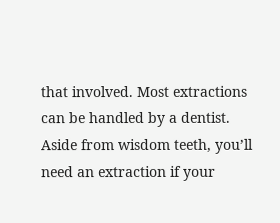that involved. Most extractions can be handled by a dentist. Aside from wisdom teeth, you’ll need an extraction if your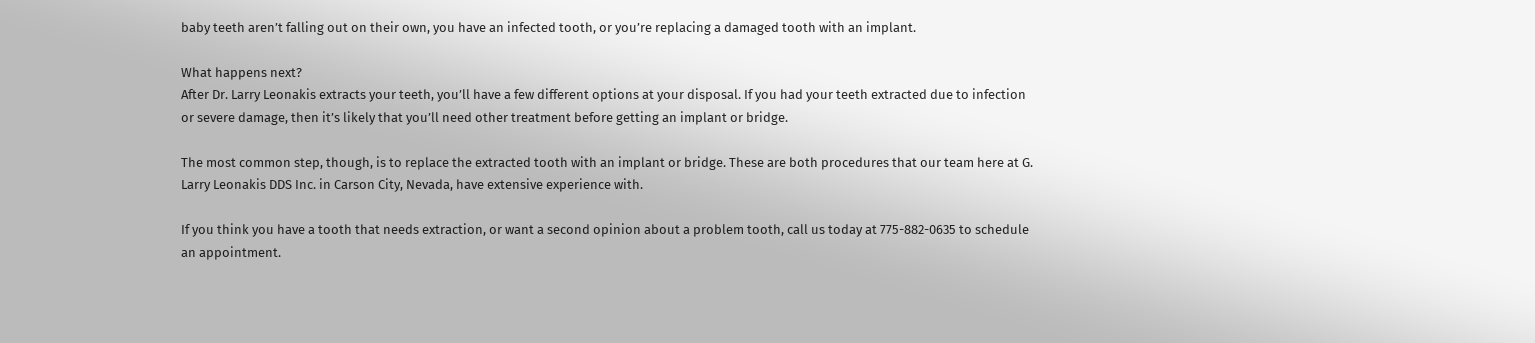baby teeth aren’t falling out on their own, you have an infected tooth, or you’re replacing a damaged tooth with an implant.

What happens next?
After Dr. Larry Leonakis extracts your teeth, you’ll have a few different options at your disposal. If you had your teeth extracted due to infection or severe damage, then it’s likely that you’ll need other treatment before getting an implant or bridge.

The most common step, though, is to replace the extracted tooth with an implant or bridge. These are both procedures that our team here at G. Larry Leonakis DDS Inc. in Carson City, Nevada, have extensive experience with.

If you think you have a tooth that needs extraction, or want a second opinion about a problem tooth, call us today at 775-882-0635 to schedule an appointment.